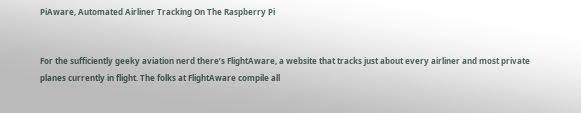PiAware, Automated Airliner Tracking On The Raspberry Pi


For the sufficiently geeky aviation nerd there’s FlightAware, a website that tracks just about every airliner and most private planes currently in flight. The folks at FlightAware compile all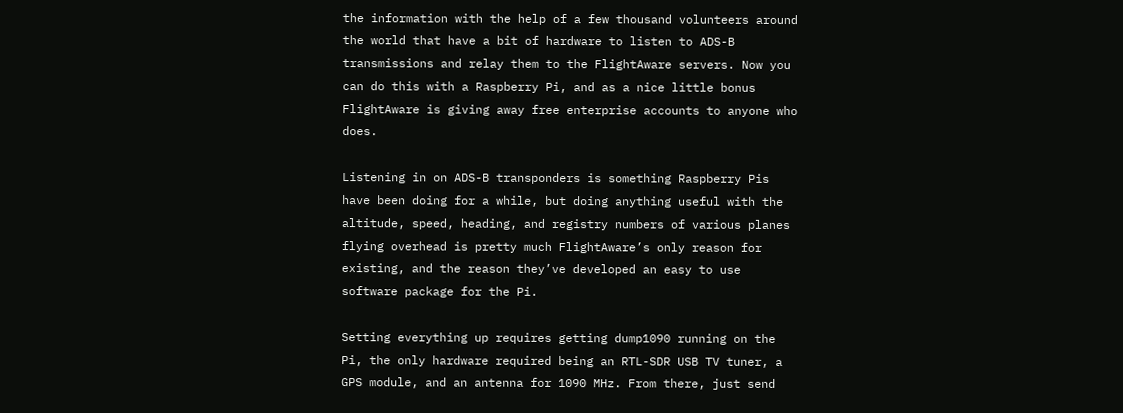the information with the help of a few thousand volunteers around the world that have a bit of hardware to listen to ADS-B transmissions and relay them to the FlightAware servers. Now you can do this with a Raspberry Pi, and as a nice little bonus FlightAware is giving away free enterprise accounts to anyone who does.

Listening in on ADS-B transponders is something Raspberry Pis have been doing for a while, but doing anything useful with the altitude, speed, heading, and registry numbers of various planes flying overhead is pretty much FlightAware’s only reason for existing, and the reason they’ve developed an easy to use software package for the Pi.

Setting everything up requires getting dump1090 running on the Pi, the only hardware required being an RTL-SDR USB TV tuner, a GPS module, and an antenna for 1090 MHz. From there, just send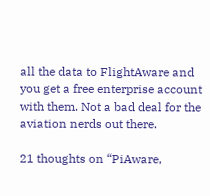all the data to FlightAware and you get a free enterprise account with them. Not a bad deal for the aviation nerds out there.

21 thoughts on “PiAware,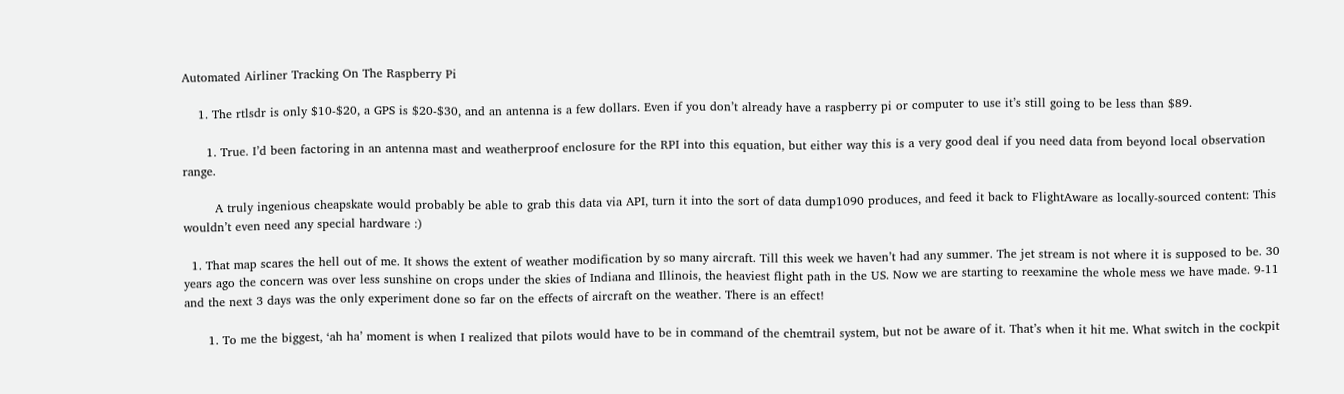Automated Airliner Tracking On The Raspberry Pi

    1. The rtlsdr is only $10-$20, a GPS is $20-$30, and an antenna is a few dollars. Even if you don’t already have a raspberry pi or computer to use it’s still going to be less than $89.

      1. True. I’d been factoring in an antenna mast and weatherproof enclosure for the RPI into this equation, but either way this is a very good deal if you need data from beyond local observation range.

        A truly ingenious cheapskate would probably be able to grab this data via API, turn it into the sort of data dump1090 produces, and feed it back to FlightAware as locally-sourced content: This wouldn’t even need any special hardware :)

  1. That map scares the hell out of me. It shows the extent of weather modification by so many aircraft. Till this week we haven’t had any summer. The jet stream is not where it is supposed to be. 30 years ago the concern was over less sunshine on crops under the skies of Indiana and Illinois, the heaviest flight path in the US. Now we are starting to reexamine the whole mess we have made. 9-11 and the next 3 days was the only experiment done so far on the effects of aircraft on the weather. There is an effect!

      1. To me the biggest, ‘ah ha’ moment is when I realized that pilots would have to be in command of the chemtrail system, but not be aware of it. That’s when it hit me. What switch in the cockpit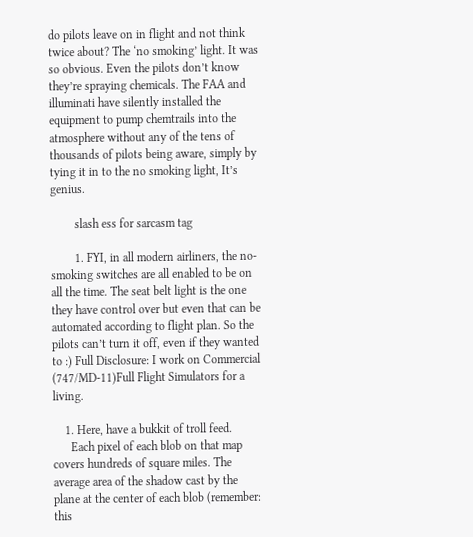do pilots leave on in flight and not think twice about? The ‘no smoking’ light. It was so obvious. Even the pilots don’t know they’re spraying chemicals. The FAA and illuminati have silently installed the equipment to pump chemtrails into the atmosphere without any of the tens of thousands of pilots being aware, simply by tying it in to the no smoking light, It’s genius.

        slash ess for sarcasm tag

        1. FYI, in all modern airliners, the no-smoking switches are all enabled to be on all the time. The seat belt light is the one they have control over but even that can be automated according to flight plan. So the pilots can’t turn it off, even if they wanted to :) Full Disclosure: I work on Commercial (747/MD-11)Full Flight Simulators for a living.

    1. Here, have a bukkit of troll feed.
      Each pixel of each blob on that map covers hundreds of square miles. The average area of the shadow cast by the plane at the center of each blob (remember: this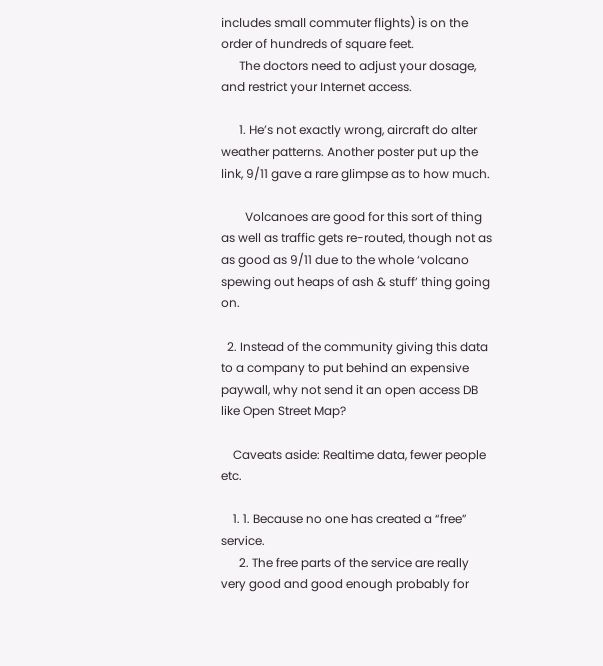includes small commuter flights) is on the order of hundreds of square feet.
      The doctors need to adjust your dosage, and restrict your Internet access.

      1. He’s not exactly wrong, aircraft do alter weather patterns. Another poster put up the link, 9/11 gave a rare glimpse as to how much.

        Volcanoes are good for this sort of thing as well as traffic gets re-routed, though not as as good as 9/11 due to the whole ‘volcano spewing out heaps of ash & stuff’ thing going on.

  2. Instead of the community giving this data to a company to put behind an expensive paywall, why not send it an open access DB like Open Street Map?

    Caveats aside: Realtime data, fewer people etc.

    1. 1. Because no one has created a “free” service.
      2. The free parts of the service are really very good and good enough probably for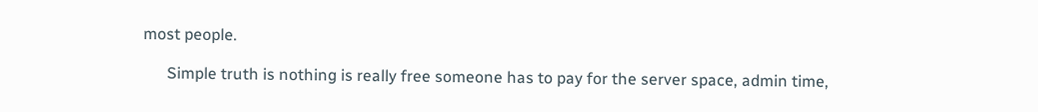most people.

      Simple truth is nothing is really free someone has to pay for the server space, admin time,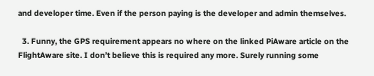and developer time. Even if the person paying is the developer and admin themselves.

  3. Funny, the GPS requirement appears no where on the linked PiAware article on the FlightAware site. I don’t believe this is required any more. Surely running some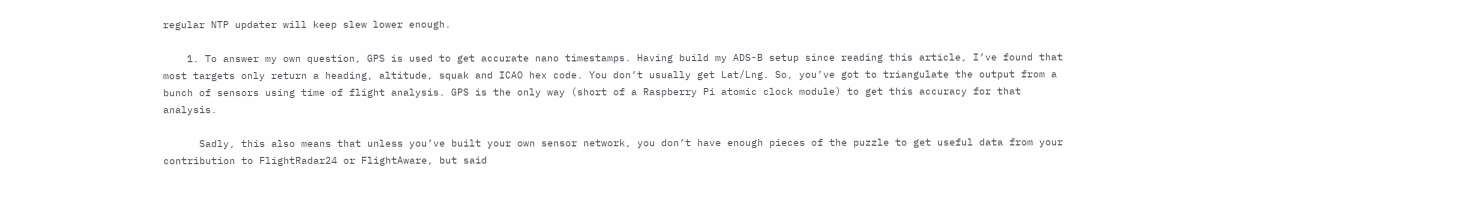regular NTP updater will keep slew lower enough.

    1. To answer my own question, GPS is used to get accurate nano timestamps. Having build my ADS-B setup since reading this article, I’ve found that most targets only return a heading, altitude, squak and ICAO hex code. You don’t usually get Lat/Lng. So, you’ve got to triangulate the output from a bunch of sensors using time of flight analysis. GPS is the only way (short of a Raspberry Pi atomic clock module) to get this accuracy for that analysis.

      Sadly, this also means that unless you’ve built your own sensor network, you don’t have enough pieces of the puzzle to get useful data from your contribution to FlightRadar24 or FlightAware, but said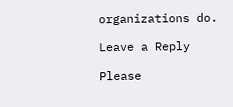organizations do.

Leave a Reply

Please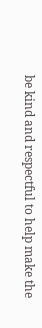be kind and respectful to help make the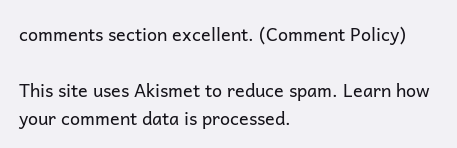comments section excellent. (Comment Policy)

This site uses Akismet to reduce spam. Learn how your comment data is processed.